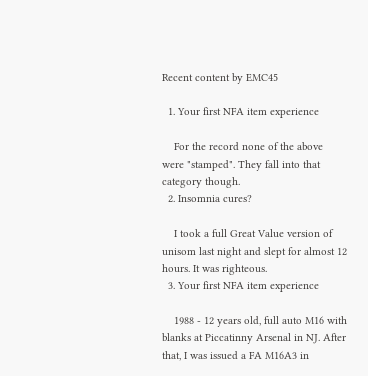Recent content by EMC45

  1. Your first NFA item experience

    For the record none of the above were "stamped". They fall into that category though.
  2. Insomnia cures?

    I took a full Great Value version of unisom last night and slept for almost 12 hours. It was righteous.
  3. Your first NFA item experience

    1988 - 12 years old, full auto M16 with blanks at Piccatinny Arsenal in NJ. After that, I was issued a FA M16A3 in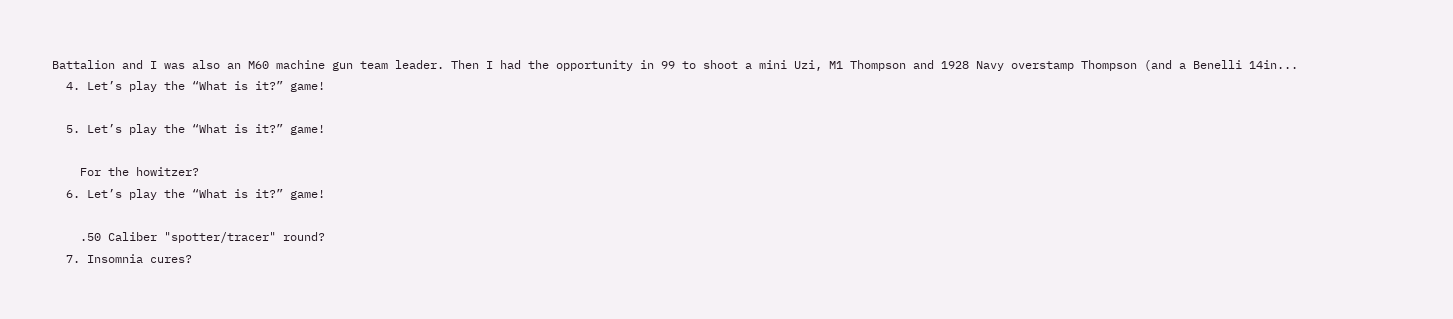Battalion and I was also an M60 machine gun team leader. Then I had the opportunity in 99 to shoot a mini Uzi, M1 Thompson and 1928 Navy overstamp Thompson (and a Benelli 14in...
  4. Let’s play the “What is it?” game!

  5. Let’s play the “What is it?” game!

    For the howitzer?
  6. Let’s play the “What is it?” game!

    .50 Caliber "spotter/tracer" round?
  7. Insomnia cures?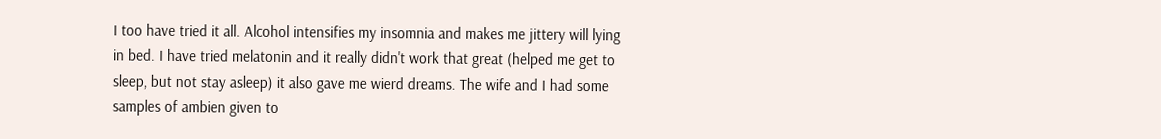I too have tried it all. Alcohol intensifies my insomnia and makes me jittery will lying in bed. I have tried melatonin and it really didn't work that great (helped me get to sleep, but not stay asleep) it also gave me wierd dreams. The wife and I had some samples of ambien given to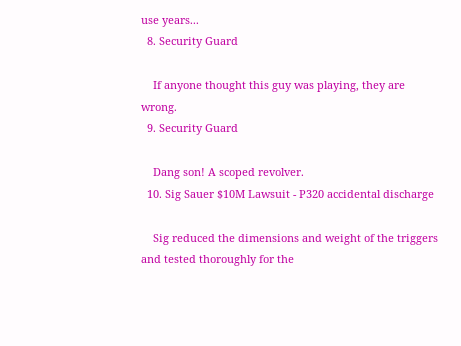use years...
  8. Security Guard

    If anyone thought this guy was playing, they are wrong.
  9. Security Guard

    Dang son! A scoped revolver.
  10. Sig Sauer $10M Lawsuit - P320 accidental discharge

    Sig reduced the dimensions and weight of the triggers and tested thoroughly for the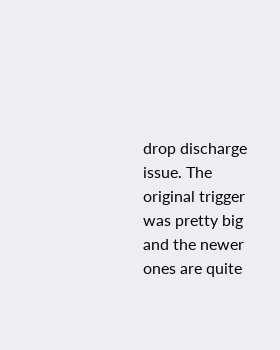drop discharge issue. The original trigger was pretty big and the newer ones are quite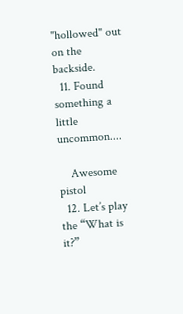"hollowed" out on the backside.
  11. Found something a little uncommon....

    Awesome pistol
  12. Let’s play the “What is it?”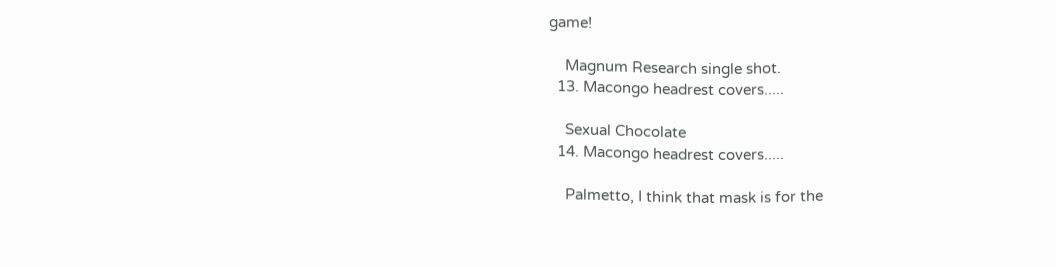game!

    Magnum Research single shot.
  13. Macongo headrest covers.....

    Sexual Chocolate
  14. Macongo headrest covers.....

    Palmetto, I think that mask is for the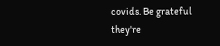covids. Be grateful they're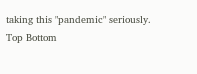taking this "pandemic" seriously.
Top Bottom